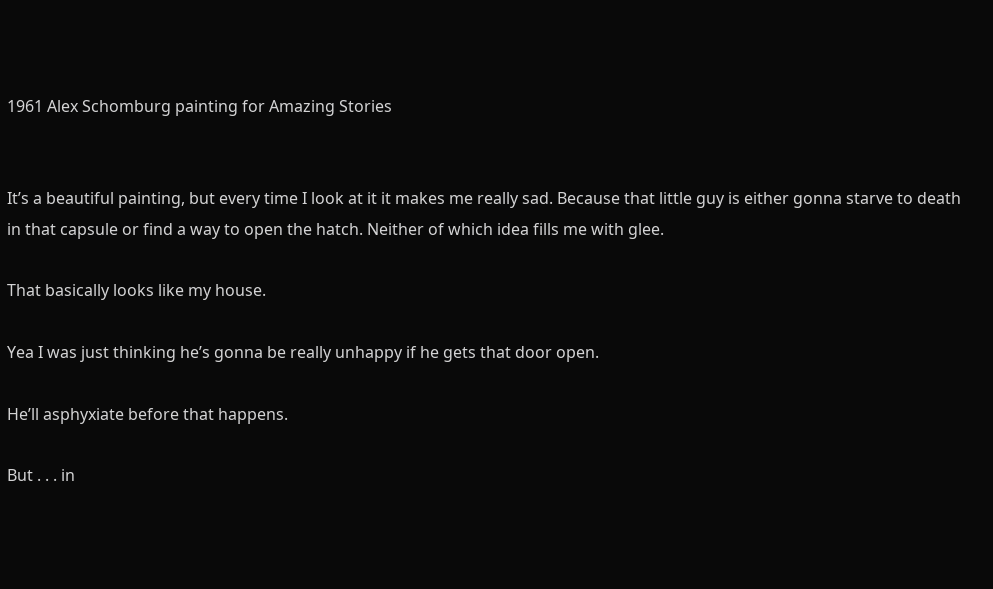1961 Alex Schomburg painting for Amazing Stories


It’s a beautiful painting, but every time I look at it it makes me really sad. Because that little guy is either gonna starve to death in that capsule or find a way to open the hatch. Neither of which idea fills me with glee.

That basically looks like my house.

Yea I was just thinking he’s gonna be really unhappy if he gets that door open.

He’ll asphyxiate before that happens.

But . . . in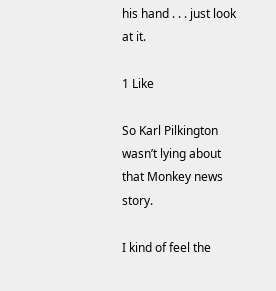his hand . . . just look at it.

1 Like

So Karl Pilkington wasn’t lying about that Monkey news story.

I kind of feel the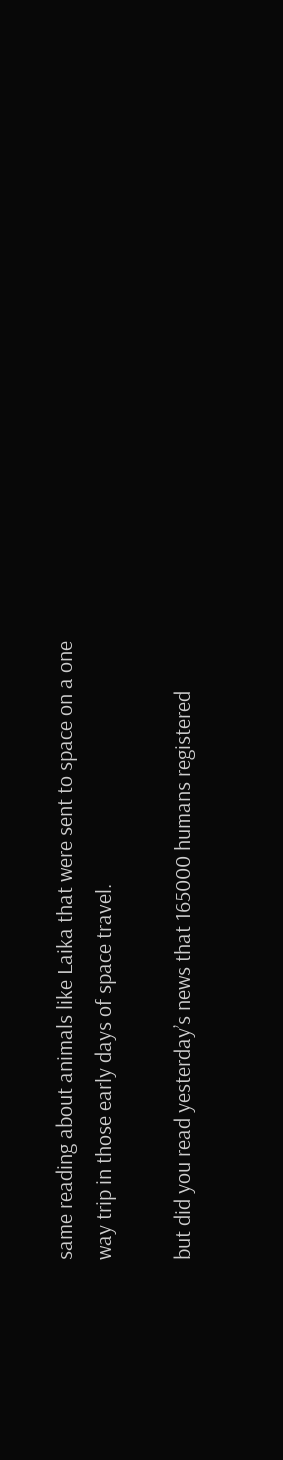same reading about animals like Laika that were sent to space on a one way trip in those early days of space travel.

but did you read yesterday’s news that 165000 humans registered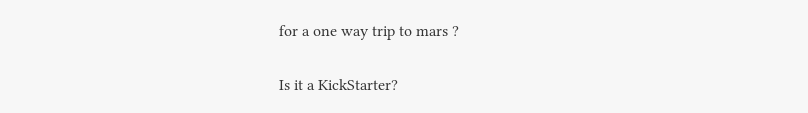for a one way trip to mars ?

Is it a KickStarter?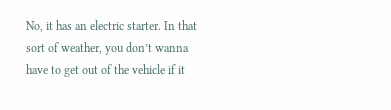No, it has an electric starter. In that sort of weather, you don’t wanna have to get out of the vehicle if it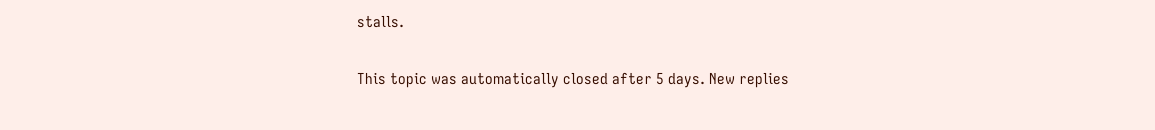stalls.

This topic was automatically closed after 5 days. New replies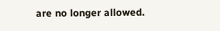are no longer allowed.